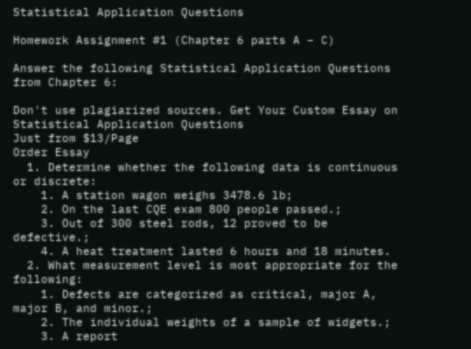Statistical Application Questions

Homework Assignment #1 (Chapter 6 parts A – C)

Answer the following Statistical Application Questions from Chapter 6:

Don't use plagiarized sources. Get Your Custom Essay on
Statistical Application Questions
Just from $13/Page
Order Essay
  1. Determine whether the following data is continuous or discrete:
    1. A station wagon weighs 3478.6 lb;
    2. On the last CQE exam 800 people passed.;
    3. Out of 300 steel rods, 12 proved to be defective.;
    4. A heat treatment lasted 6 hours and 18 minutes.
  2. What measurement level is most appropriate for the following:
    1. Defects are categorized as critical, major A, major B, and minor.;
    2. The individual weights of a sample of widgets.;
    3. A report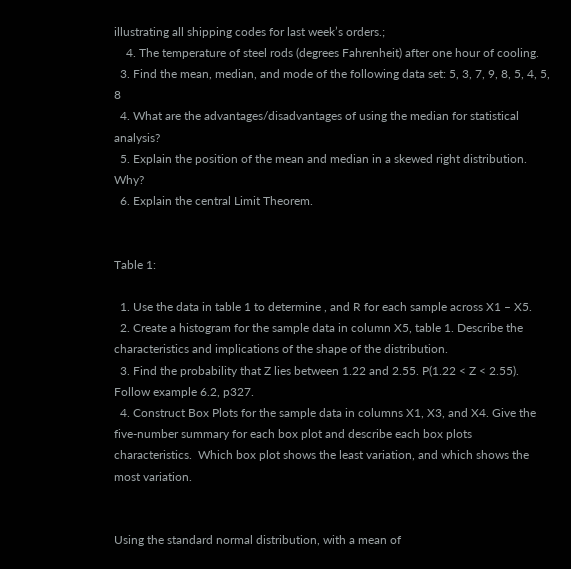illustrating all shipping codes for last week’s orders.;
    4. The temperature of steel rods (degrees Fahrenheit) after one hour of cooling.
  3. Find the mean, median, and mode of the following data set: 5, 3, 7, 9, 8, 5, 4, 5, 8
  4. What are the advantages/disadvantages of using the median for statistical analysis?
  5. Explain the position of the mean and median in a skewed right distribution. Why?
  6. Explain the central Limit Theorem.


Table 1:

  1. Use the data in table 1 to determine , and R for each sample across X1 – X5.
  2. Create a histogram for the sample data in column X5, table 1. Describe the characteristics and implications of the shape of the distribution.
  3. Find the probability that Z lies between 1.22 and 2.55. P(1.22 < Z < 2.55).  Follow example 6.2, p327.
  4. Construct Box Plots for the sample data in columns X1, X3, and X4. Give the five-number summary for each box plot and describe each box plots characteristics.  Which box plot shows the least variation, and which shows the most variation.


Using the standard normal distribution, with a mean of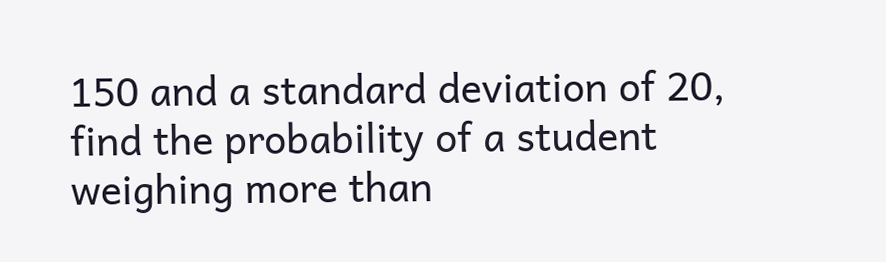150 and a standard deviation of 20, find the probability of a student weighing more than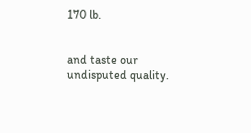170 lb.


and taste our undisputed quality.